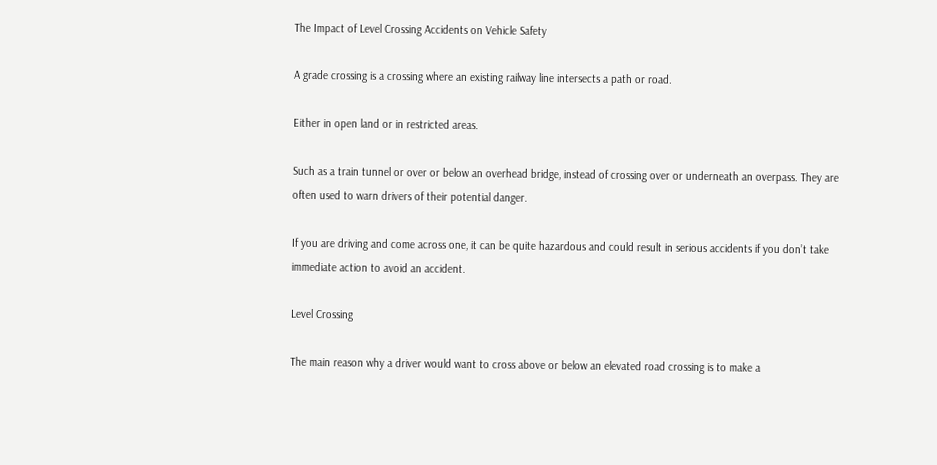The Impact of Level Crossing Accidents on Vehicle Safety

A grade crossing is a crossing where an existing railway line intersects a path or road.

Either in open land or in restricted areas.

Such as a train tunnel or over or below an overhead bridge, instead of crossing over or underneath an overpass. They are often used to warn drivers of their potential danger.

If you are driving and come across one, it can be quite hazardous and could result in serious accidents if you don’t take immediate action to avoid an accident.

Level Crossing

The main reason why a driver would want to cross above or below an elevated road crossing is to make a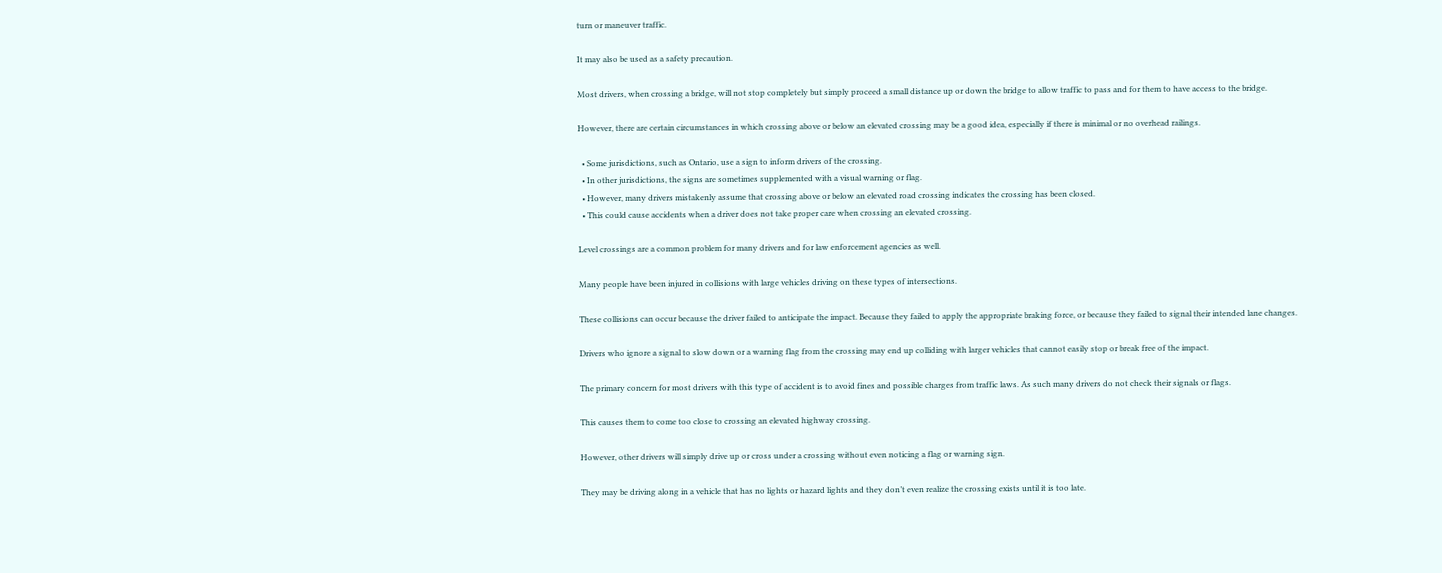turn or maneuver traffic.

It may also be used as a safety precaution.

Most drivers, when crossing a bridge, will not stop completely but simply proceed a small distance up or down the bridge to allow traffic to pass and for them to have access to the bridge.

However, there are certain circumstances in which crossing above or below an elevated crossing may be a good idea, especially if there is minimal or no overhead railings.

  • Some jurisdictions, such as Ontario, use a sign to inform drivers of the crossing.
  • In other jurisdictions, the signs are sometimes supplemented with a visual warning or flag.
  • However, many drivers mistakenly assume that crossing above or below an elevated road crossing indicates the crossing has been closed.
  • This could cause accidents when a driver does not take proper care when crossing an elevated crossing.

Level crossings are a common problem for many drivers and for law enforcement agencies as well.

Many people have been injured in collisions with large vehicles driving on these types of intersections.

These collisions can occur because the driver failed to anticipate the impact. Because they failed to apply the appropriate braking force, or because they failed to signal their intended lane changes.

Drivers who ignore a signal to slow down or a warning flag from the crossing may end up colliding with larger vehicles that cannot easily stop or break free of the impact.

The primary concern for most drivers with this type of accident is to avoid fines and possible charges from traffic laws. As such many drivers do not check their signals or flags.

This causes them to come too close to crossing an elevated highway crossing.

However, other drivers will simply drive up or cross under a crossing without even noticing a flag or warning sign.

They may be driving along in a vehicle that has no lights or hazard lights and they don’t even realize the crossing exists until it is too late.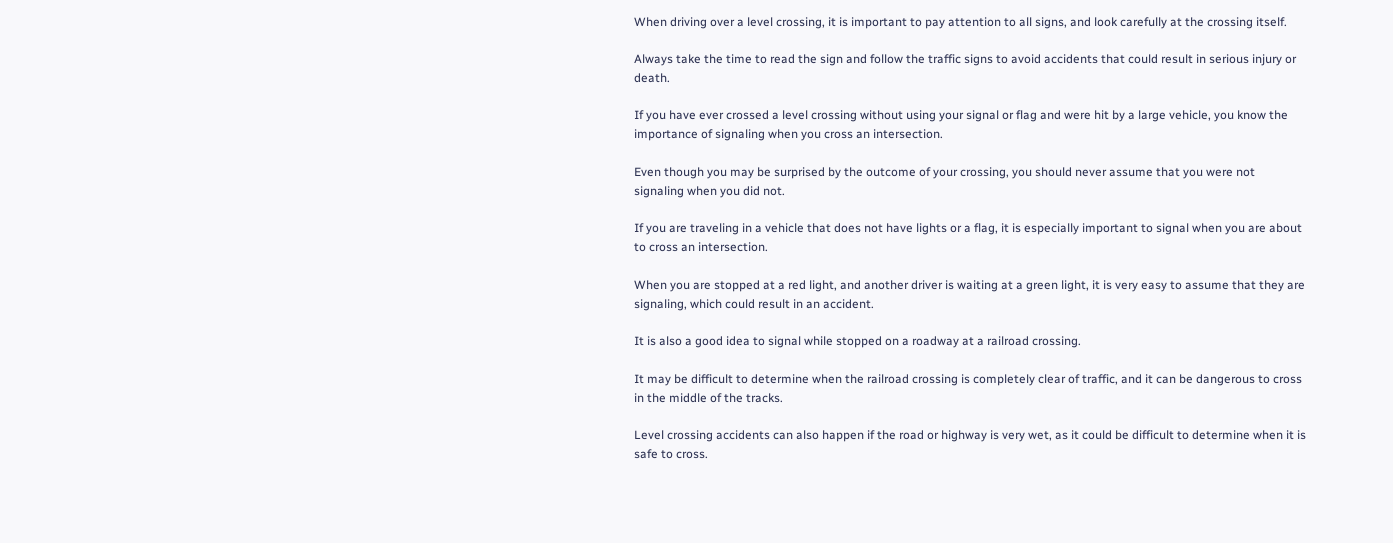When driving over a level crossing, it is important to pay attention to all signs, and look carefully at the crossing itself.

Always take the time to read the sign and follow the traffic signs to avoid accidents that could result in serious injury or death.

If you have ever crossed a level crossing without using your signal or flag and were hit by a large vehicle, you know the importance of signaling when you cross an intersection.

Even though you may be surprised by the outcome of your crossing, you should never assume that you were not signaling when you did not.

If you are traveling in a vehicle that does not have lights or a flag, it is especially important to signal when you are about to cross an intersection.

When you are stopped at a red light, and another driver is waiting at a green light, it is very easy to assume that they are signaling, which could result in an accident.

It is also a good idea to signal while stopped on a roadway at a railroad crossing.

It may be difficult to determine when the railroad crossing is completely clear of traffic, and it can be dangerous to cross in the middle of the tracks.

Level crossing accidents can also happen if the road or highway is very wet, as it could be difficult to determine when it is safe to cross.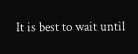It is best to wait until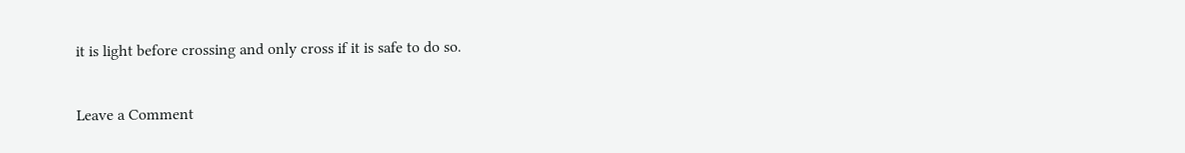it is light before crossing and only cross if it is safe to do so.

Leave a Comment